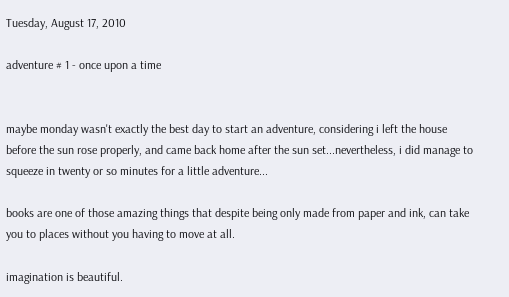Tuesday, August 17, 2010

adventure # 1 - once upon a time


maybe monday wasn't exactly the best day to start an adventure, considering i left the house before the sun rose properly, and came back home after the sun set...nevertheless, i did manage to squeeze in twenty or so minutes for a little adventure...

books are one of those amazing things that despite being only made from paper and ink, can take you to places without you having to move at all.

imagination is beautiful.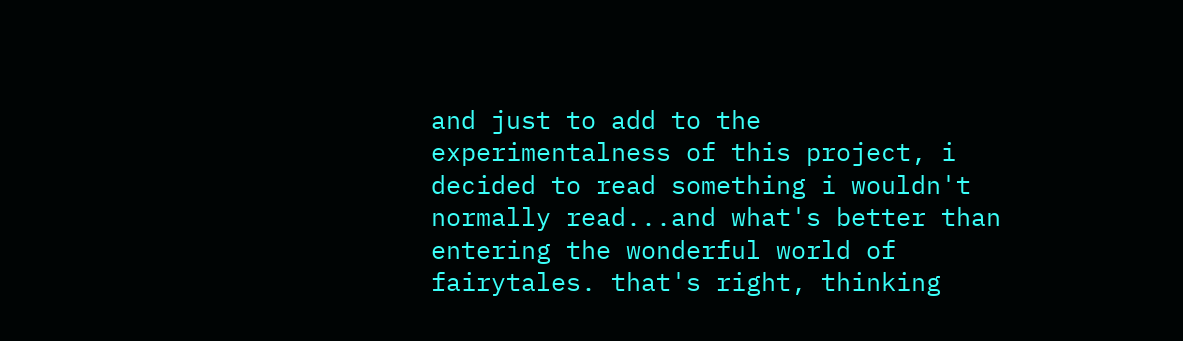and just to add to the experimentalness of this project, i decided to read something i wouldn't normally read...and what's better than entering the wonderful world of fairytales. that's right, thinking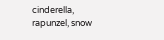cinderella, rapunzel, snow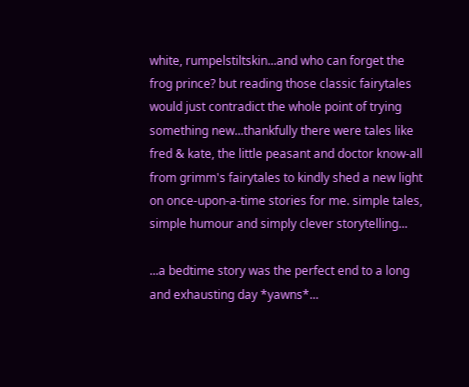white, rumpelstiltskin...and who can forget the frog prince? but reading those classic fairytales would just contradict the whole point of trying something new...thankfully there were tales like fred & kate, the little peasant and doctor know-all from grimm's fairytales to kindly shed a new light on once-upon-a-time stories for me. simple tales, simple humour and simply clever storytelling...

...a bedtime story was the perfect end to a long and exhausting day *yawns*...